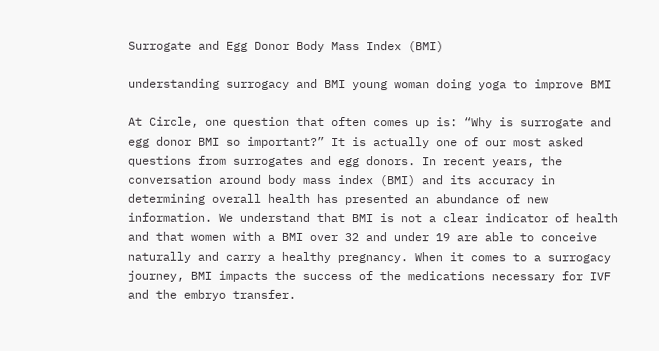Surrogate and Egg Donor Body Mass Index (BMI)

understanding surrogacy and BMI young woman doing yoga to improve BMI

At Circle, one question that often comes up is: “Why is surrogate and egg donor BMI so important?” It is actually one of our most asked questions from surrogates and egg donors. In recent years, the conversation around body mass index (BMI) and its accuracy in determining overall health has presented an abundance of new information. We understand that BMI is not a clear indicator of health and that women with a BMI over 32 and under 19 are able to conceive naturally and carry a healthy pregnancy. When it comes to a surrogacy journey, BMI impacts the success of the medications necessary for IVF and the embryo transfer.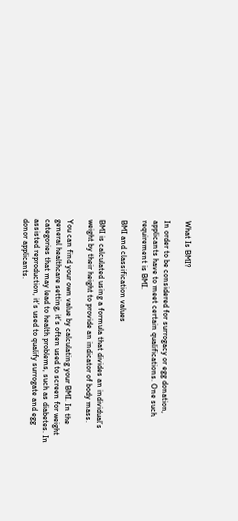What Is BMI?

In order to be considered for surrogacy or egg donation, applicants have to meet certain qualifications. One such requirement is BMI.

BMI and classification values

BMI is calculated using a formula that divides an individual’s weight by their height to provide an indicator of body mass.

You can find your own value by calculating your BMI. In the general healthcare setting, it’s often used to screen for weight categories that may lead to health problems, such as diabetes. In assisted reproduction, it’s used to qualify surrogate and egg donor applicants.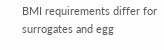BMI requirements differ for surrogates and egg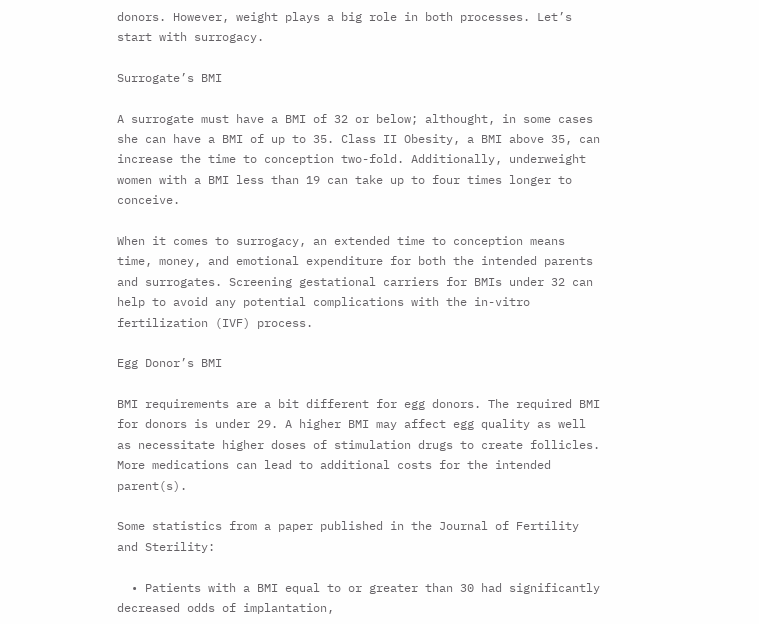donors. However, weight plays a big role in both processes. Let’s start with surrogacy.

Surrogate’s BMI

A surrogate must have a BMI of 32 or below; althought, in some cases she can have a BMI of up to 35. Class II Obesity, a BMI above 35, can increase the time to conception two-fold. Additionally, underweight women with a BMI less than 19 can take up to four times longer to conceive.

When it comes to surrogacy, an extended time to conception means time, money, and emotional expenditure for both the intended parents and surrogates. Screening gestational carriers for BMIs under 32 can help to avoid any potential complications with the in-vitro fertilization (IVF) process.

Egg Donor’s BMI

BMI requirements are a bit different for egg donors. The required BMI for donors is under 29. A higher BMI may affect egg quality as well as necessitate higher doses of stimulation drugs to create follicles. More medications can lead to additional costs for the intended parent(s).

Some statistics from a paper published in the Journal of Fertility and Sterility:

  • Patients with a BMI equal to or greater than 30 had significantly decreased odds of implantation,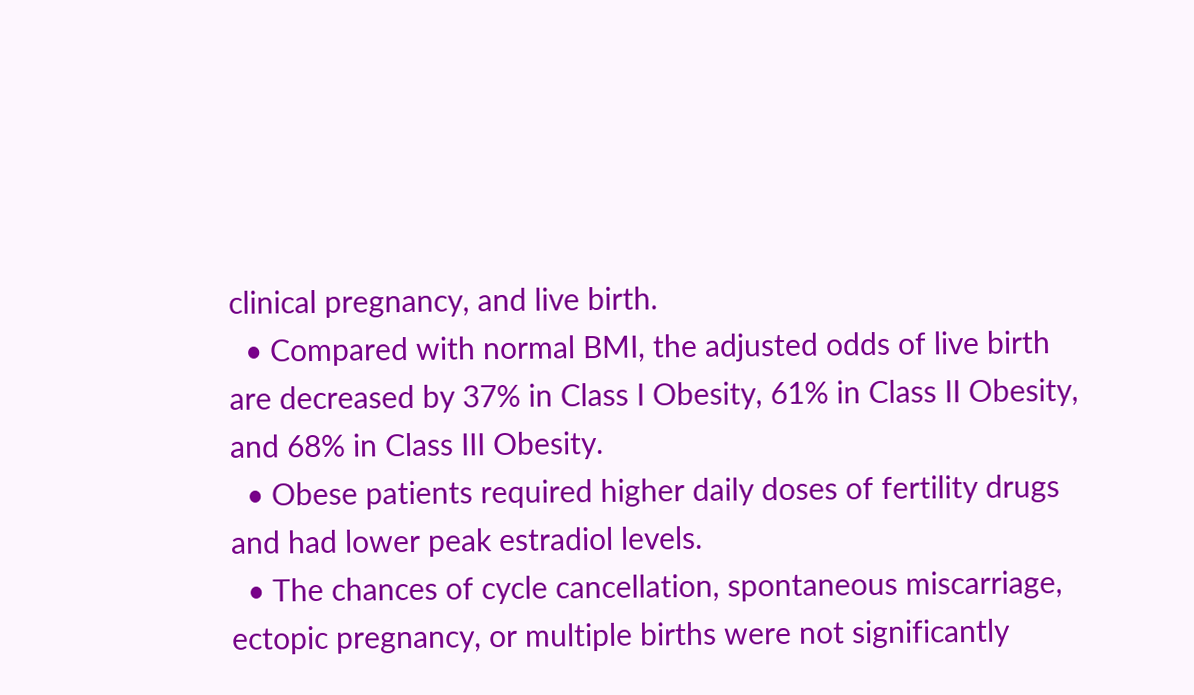clinical pregnancy, and live birth.
  • Compared with normal BMI, the adjusted odds of live birth are decreased by 37% in Class I Obesity, 61% in Class II Obesity, and 68% in Class III Obesity.
  • Obese patients required higher daily doses of fertility drugs and had lower peak estradiol levels.
  • The chances of cycle cancellation, spontaneous miscarriage, ectopic pregnancy, or multiple births were not significantly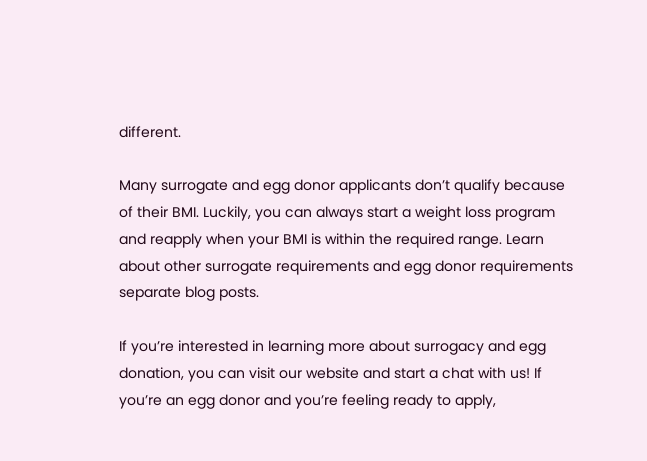different.

Many surrogate and egg donor applicants don’t qualify because of their BMI. Luckily, you can always start a weight loss program and reapply when your BMI is within the required range. Learn about other surrogate requirements and egg donor requirements separate blog posts.

If you’re interested in learning more about surrogacy and egg donation, you can visit our website and start a chat with us! If you’re an egg donor and you’re feeling ready to apply,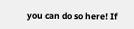you can do so here! If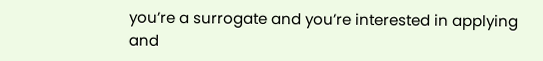you’re a surrogate and you’re interested in applying and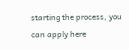starting the process, you can apply here